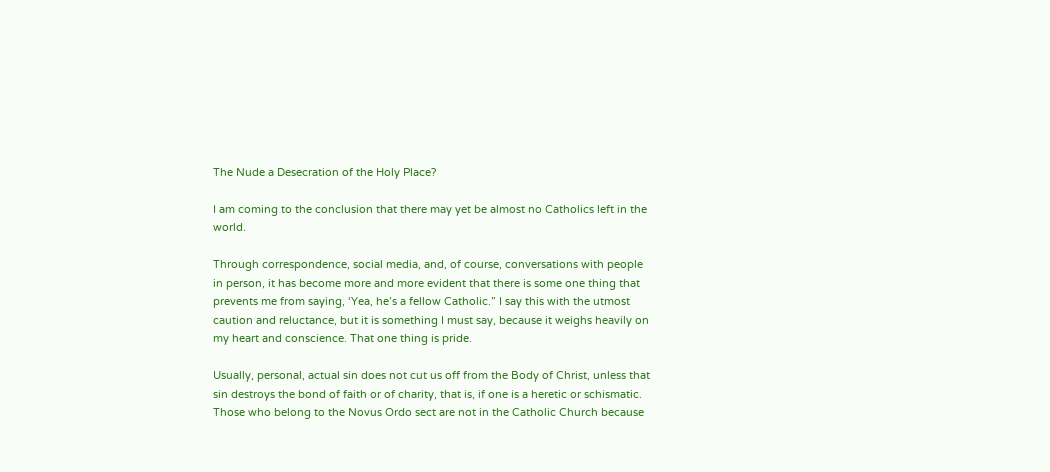The Nude a Desecration of the Holy Place?

I am coming to the conclusion that there may yet be almost no Catholics left in the world.

Through correspondence, social media, and, of course, conversations with people in person, it has become more and more evident that there is some one thing that prevents me from saying, ‘Yea, he’s a fellow Catholic.” I say this with the utmost caution and reluctance, but it is something I must say, because it weighs heavily on my heart and conscience. That one thing is pride.

Usually, personal, actual sin does not cut us off from the Body of Christ, unless that sin destroys the bond of faith or of charity, that is, if one is a heretic or schismatic. Those who belong to the Novus Ordo sect are not in the Catholic Church because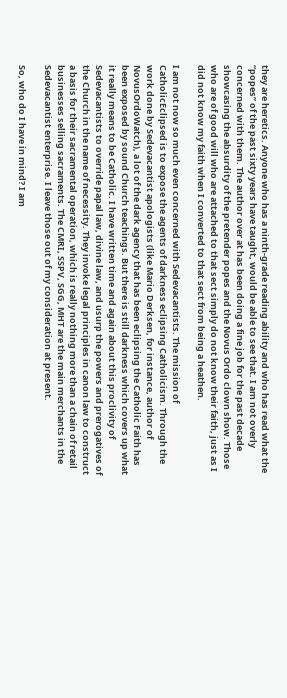they are heretics. Anyone who has a ninth-grade reading ability and who has read what the “popes” of the past sixty years have taught, would be able to see that. I am not overly concerned with them. The author over at has been doing a fine job for the past decade showcasing the absurdity of the pretender popes and the Novus Ordo clown show. Those who are of good will who are attached to that sect simply do not know their faith, just as I did not know my faith when I converted to that sect from being a heathen.

I am not now so much even concerned with Sedevacantists. The mission of CatholicEclipsed is to expose the agents of darkness eclipsing Catholicism. Through the work done by Sedevacantist apologists (like Mario Derksen, for instance, author of NovusOrdoWatch), a lot of the dark agency that has been eclipsing the Catholic Faith has been exposed by sound Church teachings. But there is still darkness which covers up what it really means to be Catholic. I have written time and again about this proclivity of Sedevacantists to override papal law, divine law, and usurp the powers and prerogatives of the Church in the name of necessity. They invoke legal principles in canon law to construct a basis for their sacramental operation, which is really nothing more than a chain of retail businesses selling sacraments. The CMRI, SSPV, SGG, MHT are the main merchants in the Sedevacantist enterprise. I leave those out of my consideration at present.

So, who do I have in mind? I am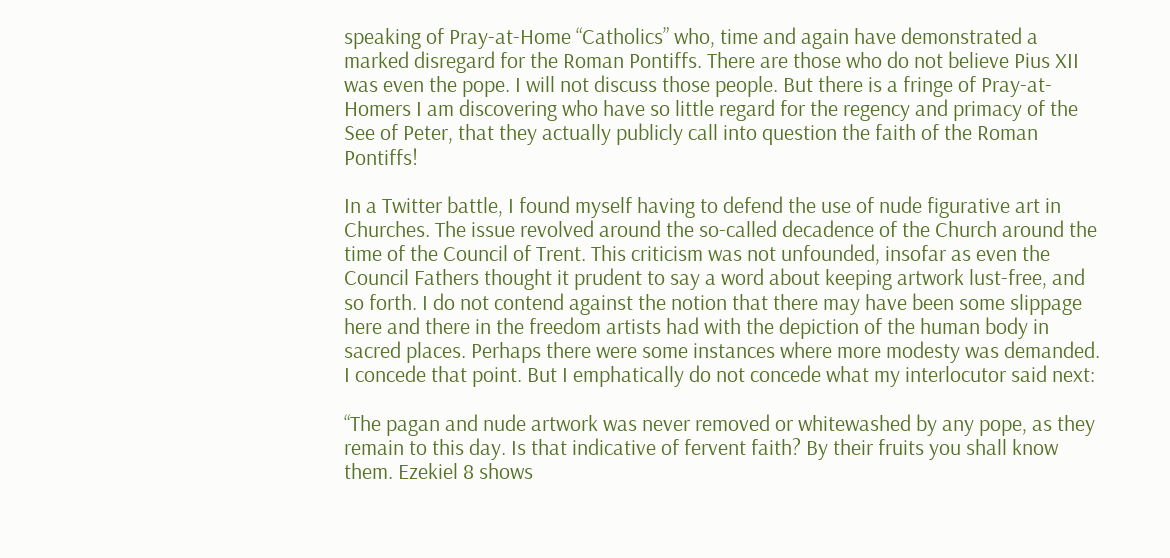speaking of Pray-at-Home “Catholics” who, time and again have demonstrated a marked disregard for the Roman Pontiffs. There are those who do not believe Pius XII was even the pope. I will not discuss those people. But there is a fringe of Pray-at-Homers I am discovering who have so little regard for the regency and primacy of the See of Peter, that they actually publicly call into question the faith of the Roman Pontiffs!

In a Twitter battle, I found myself having to defend the use of nude figurative art in Churches. The issue revolved around the so-called decadence of the Church around the time of the Council of Trent. This criticism was not unfounded, insofar as even the Council Fathers thought it prudent to say a word about keeping artwork lust-free, and so forth. I do not contend against the notion that there may have been some slippage here and there in the freedom artists had with the depiction of the human body in sacred places. Perhaps there were some instances where more modesty was demanded. I concede that point. But I emphatically do not concede what my interlocutor said next:

“The pagan and nude artwork was never removed or whitewashed by any pope, as they remain to this day. Is that indicative of fervent faith? By their fruits you shall know them. Ezekiel 8 shows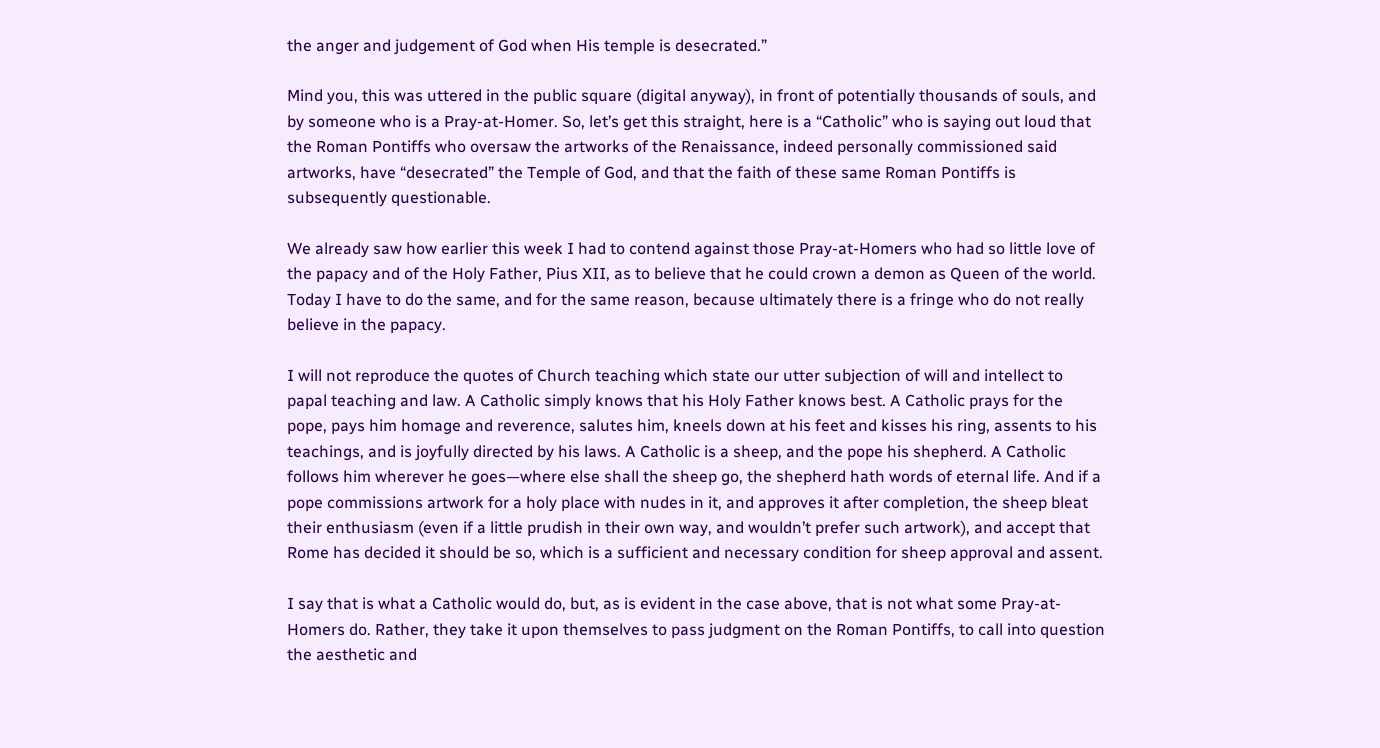the anger and judgement of God when His temple is desecrated.”

Mind you, this was uttered in the public square (digital anyway), in front of potentially thousands of souls, and by someone who is a Pray-at-Homer. So, let’s get this straight, here is a “Catholic” who is saying out loud that the Roman Pontiffs who oversaw the artworks of the Renaissance, indeed personally commissioned said artworks, have “desecrated” the Temple of God, and that the faith of these same Roman Pontiffs is subsequently questionable.

We already saw how earlier this week I had to contend against those Pray-at-Homers who had so little love of the papacy and of the Holy Father, Pius XII, as to believe that he could crown a demon as Queen of the world. Today I have to do the same, and for the same reason, because ultimately there is a fringe who do not really believe in the papacy.

I will not reproduce the quotes of Church teaching which state our utter subjection of will and intellect to papal teaching and law. A Catholic simply knows that his Holy Father knows best. A Catholic prays for the pope, pays him homage and reverence, salutes him, kneels down at his feet and kisses his ring, assents to his teachings, and is joyfully directed by his laws. A Catholic is a sheep, and the pope his shepherd. A Catholic follows him wherever he goes—where else shall the sheep go, the shepherd hath words of eternal life. And if a pope commissions artwork for a holy place with nudes in it, and approves it after completion, the sheep bleat their enthusiasm (even if a little prudish in their own way, and wouldn’t prefer such artwork), and accept that Rome has decided it should be so, which is a sufficient and necessary condition for sheep approval and assent.

I say that is what a Catholic would do, but, as is evident in the case above, that is not what some Pray-at-Homers do. Rather, they take it upon themselves to pass judgment on the Roman Pontiffs, to call into question the aesthetic and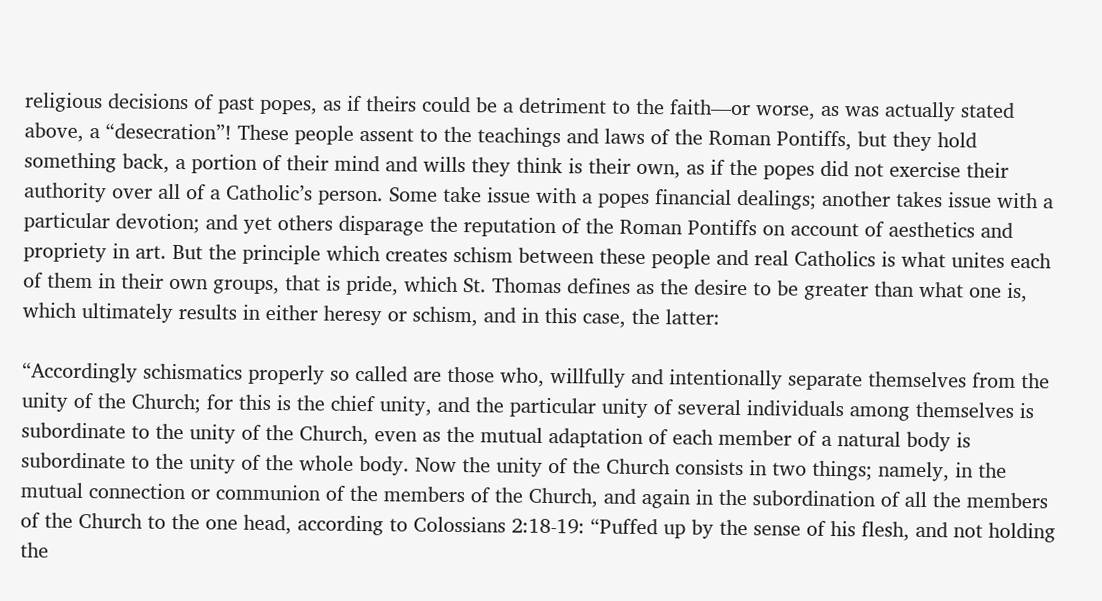religious decisions of past popes, as if theirs could be a detriment to the faith—or worse, as was actually stated above, a “desecration”! These people assent to the teachings and laws of the Roman Pontiffs, but they hold something back, a portion of their mind and wills they think is their own, as if the popes did not exercise their authority over all of a Catholic’s person. Some take issue with a popes financial dealings; another takes issue with a particular devotion; and yet others disparage the reputation of the Roman Pontiffs on account of aesthetics and propriety in art. But the principle which creates schism between these people and real Catholics is what unites each of them in their own groups, that is pride, which St. Thomas defines as the desire to be greater than what one is, which ultimately results in either heresy or schism, and in this case, the latter:

“Accordingly schismatics properly so called are those who, willfully and intentionally separate themselves from the unity of the Church; for this is the chief unity, and the particular unity of several individuals among themselves is subordinate to the unity of the Church, even as the mutual adaptation of each member of a natural body is subordinate to the unity of the whole body. Now the unity of the Church consists in two things; namely, in the mutual connection or communion of the members of the Church, and again in the subordination of all the members of the Church to the one head, according to Colossians 2:18-19: “Puffed up by the sense of his flesh, and not holding the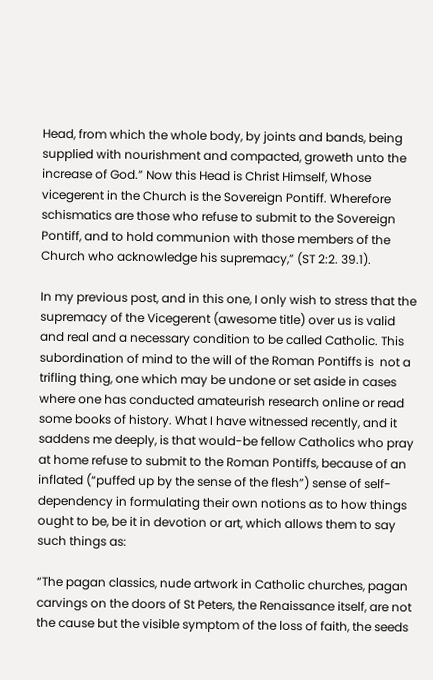Head, from which the whole body, by joints and bands, being supplied with nourishment and compacted, groweth unto the increase of God.” Now this Head is Christ Himself, Whose vicegerent in the Church is the Sovereign Pontiff. Wherefore schismatics are those who refuse to submit to the Sovereign Pontiff, and to hold communion with those members of the Church who acknowledge his supremacy,” (ST 2:2. 39.1).

In my previous post, and in this one, I only wish to stress that the supremacy of the Vicegerent (awesome title) over us is valid and real and a necessary condition to be called Catholic. This subordination of mind to the will of the Roman Pontiffs is  not a trifling thing, one which may be undone or set aside in cases where one has conducted amateurish research online or read some books of history. What I have witnessed recently, and it saddens me deeply, is that would-be fellow Catholics who pray at home refuse to submit to the Roman Pontiffs, because of an inflated (“puffed up by the sense of the flesh”) sense of self-dependency in formulating their own notions as to how things ought to be, be it in devotion or art, which allows them to say such things as:

“The pagan classics, nude artwork in Catholic churches, pagan carvings on the doors of St Peters, the Renaissance itself, are not the cause but the visible symptom of the loss of faith, the seeds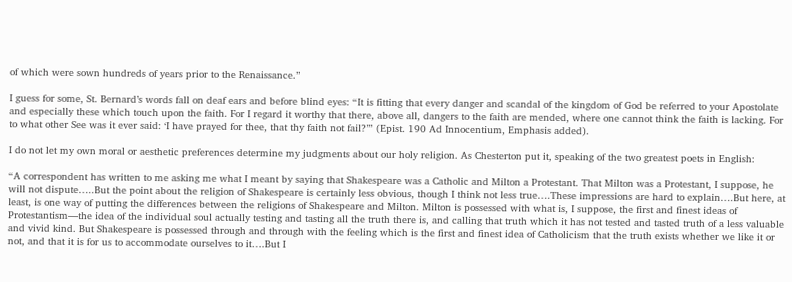of which were sown hundreds of years prior to the Renaissance.”

I guess for some, St. Bernard’s words fall on deaf ears and before blind eyes: “It is fitting that every danger and scandal of the kingdom of God be referred to your Apostolate and especially these which touch upon the faith. For I regard it worthy that there, above all, dangers to the faith are mended, where one cannot think the faith is lacking. For to what other See was it ever said: ‘I have prayed for thee, that thy faith not fail?’” (Epist. 190 Ad Innocentium, Emphasis added).

I do not let my own moral or aesthetic preferences determine my judgments about our holy religion. As Chesterton put it, speaking of the two greatest poets in English:

“A correspondent has written to me asking me what I meant by saying that Shakespeare was a Catholic and Milton a Protestant. That Milton was a Protestant, I suppose, he will not dispute…..But the point about the religion of Shakespeare is certainly less obvious, though I think not less true….These impressions are hard to explain….But here, at least, is one way of putting the differences between the religions of Shakespeare and Milton. Milton is possessed with what is, I suppose, the first and finest ideas of Protestantism—the idea of the individual soul actually testing and tasting all the truth there is, and calling that truth which it has not tested and tasted truth of a less valuable and vivid kind. But Shakespeare is possessed through and through with the feeling which is the first and finest idea of Catholicism that the truth exists whether we like it or not, and that it is for us to accommodate ourselves to it….But I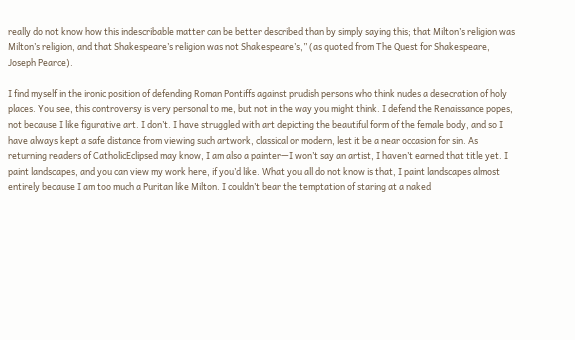really do not know how this indescribable matter can be better described than by simply saying this; that Milton’s religion was Milton’s religion, and that Shakespeare’s religion was not Shakespeare’s,” (as quoted from The Quest for Shakespeare, Joseph Pearce).

I find myself in the ironic position of defending Roman Pontiffs against prudish persons who think nudes a desecration of holy places. You see, this controversy is very personal to me, but not in the way you might think. I defend the Renaissance popes, not because I like figurative art. I don’t. I have struggled with art depicting the beautiful form of the female body, and so I have always kept a safe distance from viewing such artwork, classical or modern, lest it be a near occasion for sin. As returning readers of CatholicEclipsed may know, I am also a painter—I won’t say an artist, I haven’t earned that title yet. I paint landscapes, and you can view my work here, if you’d like. What you all do not know is that, I paint landscapes almost entirely because I am too much a Puritan like Milton. I couldn’t bear the temptation of staring at a naked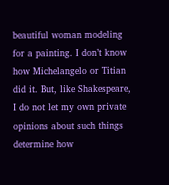beautiful woman modeling for a painting. I don’t know how Michelangelo or Titian did it. But, like Shakespeare, I do not let my own private opinions about such things determine how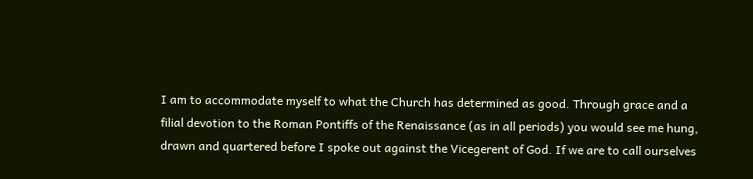I am to accommodate myself to what the Church has determined as good. Through grace and a filial devotion to the Roman Pontiffs of the Renaissance (as in all periods) you would see me hung, drawn and quartered before I spoke out against the Vicegerent of God. If we are to call ourselves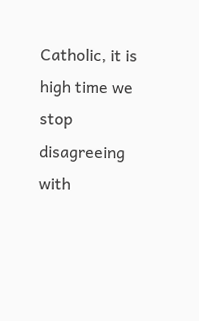Catholic, it is high time we stop disagreeing with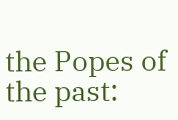the Popes of the past: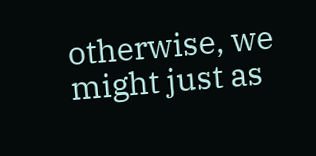otherwise, we might just as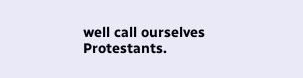well call ourselves Protestants.